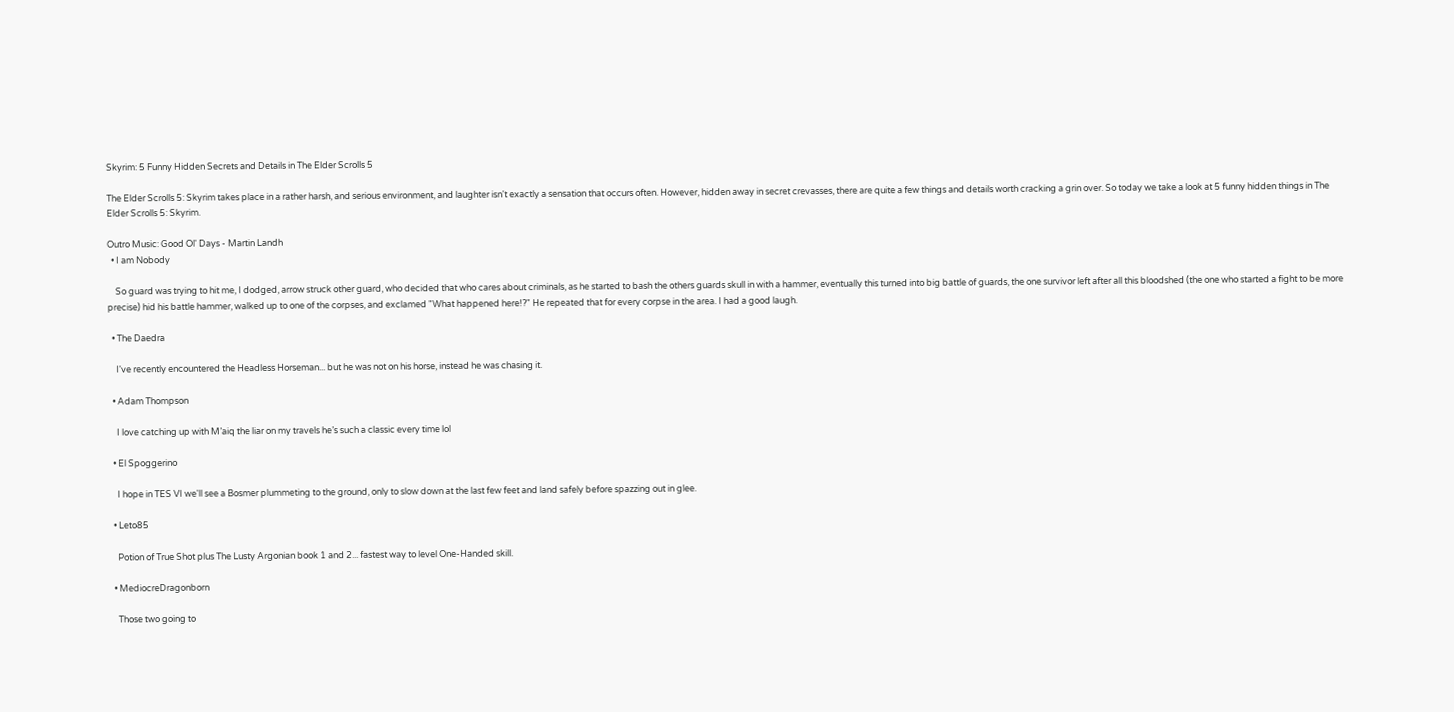Skyrim: 5 Funny Hidden Secrets and Details in The Elder Scrolls 5

The Elder Scrolls 5: Skyrim takes place in a rather harsh, and serious environment, and laughter isn't exactly a sensation that occurs often. However, hidden away in secret crevasses, there are quite a few things and details worth cracking a grin over. So today we take a look at 5 funny hidden things in The Elder Scrolls 5: Skyrim.

Outro Music: Good Ol' Days - Martin Landh
  • I am Nobody

    So guard was trying to hit me, I dodged, arrow struck other guard, who decided that who cares about criminals, as he started to bash the others guards skull in with a hammer, eventually this turned into big battle of guards, the one survivor left after all this bloodshed (the one who started a fight to be more precise) hid his battle hammer, walked up to one of the corpses, and exclamed "What happened here!?" He repeated that for every corpse in the area. I had a good laugh.

  • The Daedra

    I've recently encountered the Headless Horseman... but he was not on his horse, instead he was chasing it.

  • Adam Thompson

    I love catching up with M’aiq the liar on my travels he’s such a classic every time lol

  • El Spoggerino

    I hope in TES VI we'll see a Bosmer plummeting to the ground, only to slow down at the last few feet and land safely before spazzing out in glee.

  • Leto85

    Potion of True Shot plus The Lusty Argonian book 1 and 2... fastest way to level One-Handed skill.

  • MediocreDragonborn

    Those two going to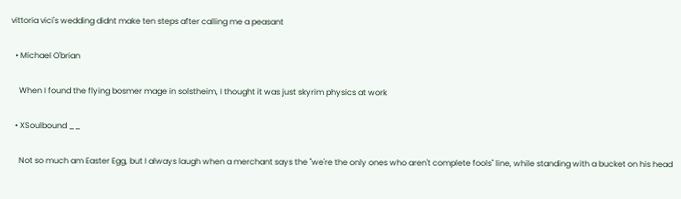vittoria vici's wedding didnt make ten steps after calling me a peasant

  • Michael O'brian

    When I found the flying bosmer mage in solstheim, I thought it was just skyrim physics at work

  • XSoulbound __

    Not so much am Easter Egg, but I always laugh when a merchant says the "we're the only ones who aren't complete fools" line, while standing with a bucket on his head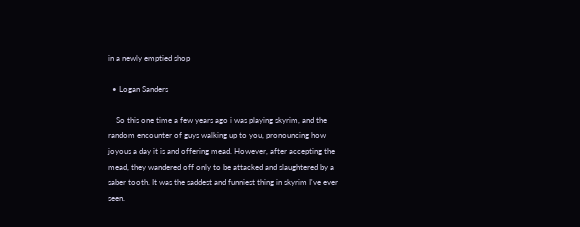in a newly emptied shop

  • Logan Sanders

    So this one time a few years ago i was playing skyrim, and the random encounter of guys walking up to you, pronouncing how joyous a day it is and offering mead. However, after accepting the mead, they wandered off only to be attacked and slaughtered by a saber tooth. It was the saddest and funniest thing in skyrim I've ever seen.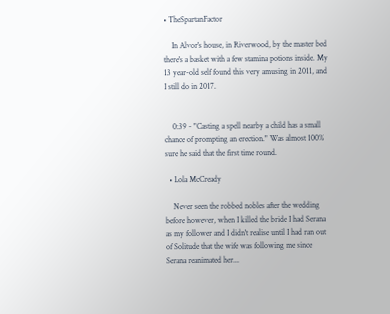• TheSpartanFactor

    In Alvor's house, in Riverwood, by the master bed there's a basket with a few stamina potions inside. My 13 year-old self found this very amusing in 2011, and I still do in 2017.


    0:39 - "Casting a spell nearby a child has a small chance of prompting an erection." Was almost 100% sure he said that the first time round.

  • Lola McCready

    Never seen the robbed nobles after the wedding before however, when I killed the bride I had Serana as my follower and I didn't realise until I had ran out of Solitude that the wife was following me since Serana reanimated her...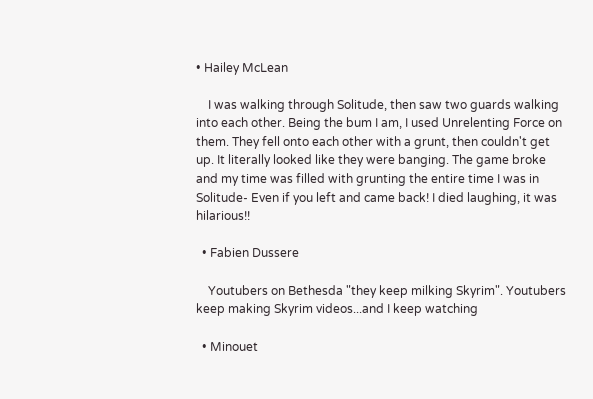• Hailey McLean

    I was walking through Solitude, then saw two guards walking into each other. Being the bum I am, I used Unrelenting Force on them. They fell onto each other with a grunt, then couldn't get up. It literally looked like they were banging. The game broke and my time was filled with grunting the entire time I was in Solitude- Even if you left and came back! I died laughing, it was hilarious!!

  • Fabien Dussere

    Youtubers on Bethesda "they keep milking Skyrim". Youtubers keep making Skyrim videos...and I keep watching

  • Minouet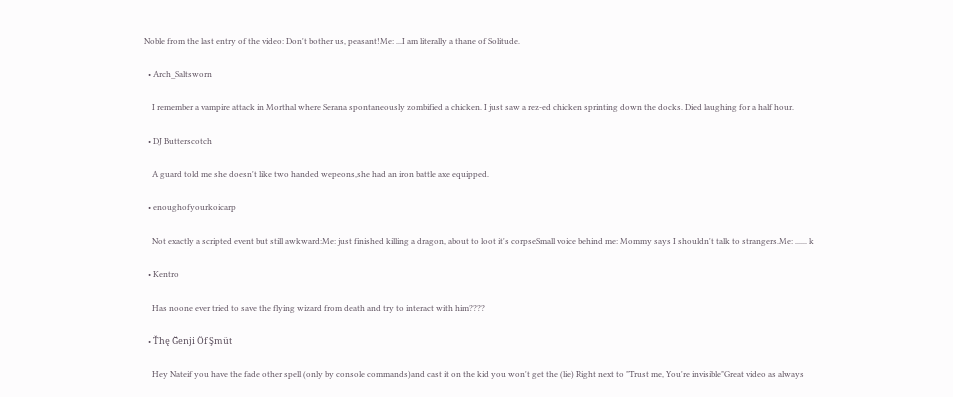Noble from the last entry of the video: Don't bother us, peasant!Me: ...I am literally a thane of Solitude.

  • Arch_Saltsworn

    I remember a vampire attack in Morthal where Serana spontaneously zombified a chicken. I just saw a rez-ed chicken sprinting down the docks. Died laughing for a half hour.

  • DJ Butterscotch

    A guard told me she doesn't like two handed wepeons,she had an iron battle axe equipped.

  • enoughofyourkoicarp

    Not exactly a scripted event but still awkward:Me: just finished killing a dragon, about to loot it's corpseSmall voice behind me: Mommy says I shouldn't talk to strangers.Me: ...... k

  • Kentro

    Has noone ever tried to save the flying wizard from death and try to interact with him????

  • Ťhę Ğenji Öf Şmüt

    Hey Nateif you have the fade other spell (only by console commands)and cast it on the kid you won't get the (lie) Right next to "Trust me, You're invisible"Great video as always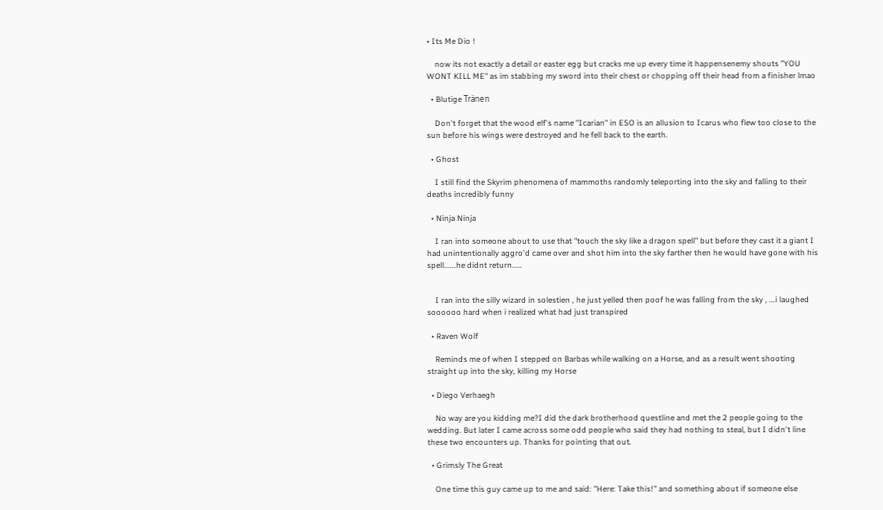• Its Me Dio !

    now its not exactly a detail or easter egg but cracks me up every time it happensenemy shouts "YOU WONT KILL ME" as im stabbing my sword into their chest or chopping off their head from a finisher lmao

  • Blutige Tränen

    Don't forget that the wood elf's name "Icarian" in ESO is an allusion to Icarus who flew too close to the sun before his wings were destroyed and he fell back to the earth.

  • Ghost

    I still find the Skyrim phenomena of mammoths randomly teleporting into the sky and falling to their deaths incredibly funny

  • Ninja Ninja

    I ran into someone about to use that "touch the sky like a dragon spell" but before they cast it a giant I had unintentionally aggro'd came over and shot him into the sky farther then he would have gone with his spell......he didnt return.....


    I ran into the silly wizard in solestien , he just yelled then poof he was falling from the sky , ...i laughed soooooo hard when i realized what had just transpired

  • Raven Wolf

    Reminds me of when I stepped on Barbas while walking on a Horse, and as a result went shooting straight up into the sky, killing my Horse

  • Diego Verhaegh

    No way are you kidding me?I did the dark brotherhood questline and met the 2 people going to the wedding. But later I came across some odd people who said they had nothing to steal, but I didn't line these two encounters up. Thanks for pointing that out.

  • Grimsly The Great

    One time this guy came up to me and said: "Here: Take this!" and something about if someone else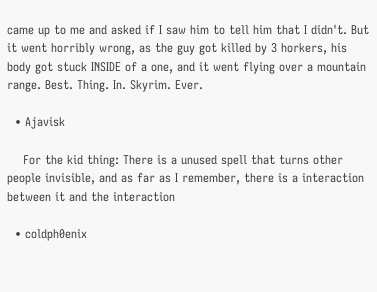came up to me and asked if I saw him to tell him that I didn't. But it went horribly wrong, as the guy got killed by 3 horkers, his body got stuck INSIDE of a one, and it went flying over a mountain range. Best. Thing. In. Skyrim. Ever.

  • Ajavisk

    For the kid thing: There is a unused spell that turns other people invisible, and as far as I remember, there is a interaction between it and the interaction

  • coldph0enix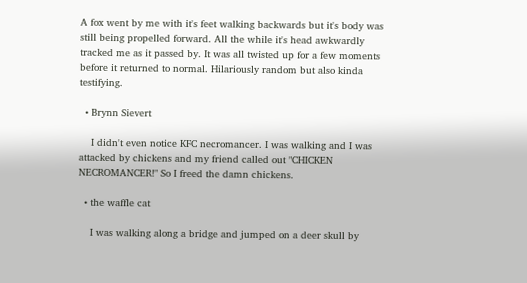A fox went by me with it's feet walking backwards but it's body was still being propelled forward. All the while it's head awkwardly tracked me as it passed by. It was all twisted up for a few moments before it returned to normal. Hilariously random but also kinda testifying.

  • Brynn Sievert

    I didn't even notice KFC necromancer. I was walking and I was attacked by chickens and my friend called out "CHICKEN NECROMANCER!" So I freed the damn chickens.

  • the waffle cat

    I was walking along a bridge and jumped on a deer skull by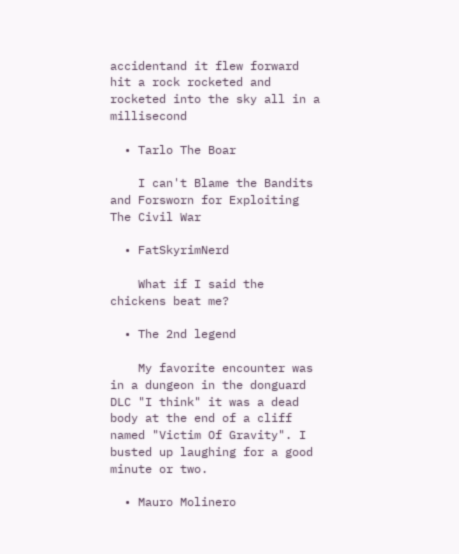accidentand it flew forward hit a rock rocketed and rocketed into the sky all in a millisecond

  • Tarlo The Boar

    I can't Blame the Bandits and Forsworn for Exploiting The Civil War

  • FatSkyrimNerd

    What if I said the chickens beat me?

  • The 2nd legend

    My favorite encounter was in a dungeon in the donguard DLC "I think" it was a dead body at the end of a cliff named "Victim Of Gravity". I busted up laughing for a good minute or two.

  • Mauro Molinero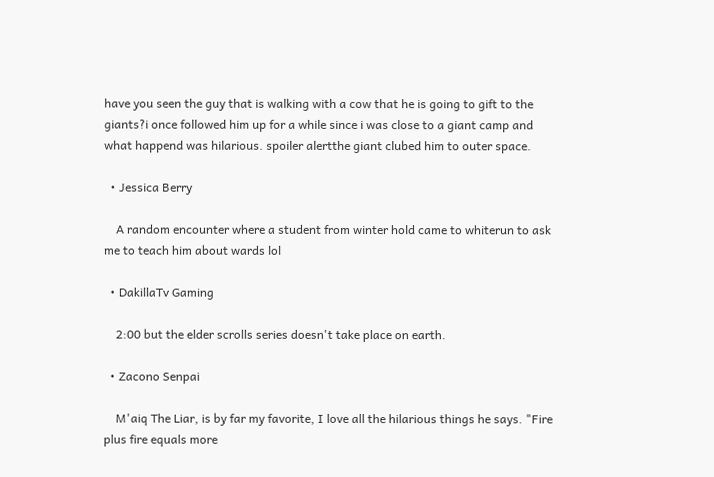have you seen the guy that is walking with a cow that he is going to gift to the giants?i once followed him up for a while since i was close to a giant camp and what happend was hilarious. spoiler alertthe giant clubed him to outer space.

  • Jessica Berry

    A random encounter where a student from winter hold came to whiterun to ask me to teach him about wards lol

  • DakillaTv Gaming

    2:00 but the elder scrolls series doesn't take place on earth.

  • Zacono Senpai

    M'aiq The Liar, is by far my favorite, I love all the hilarious things he says. "Fire plus fire equals more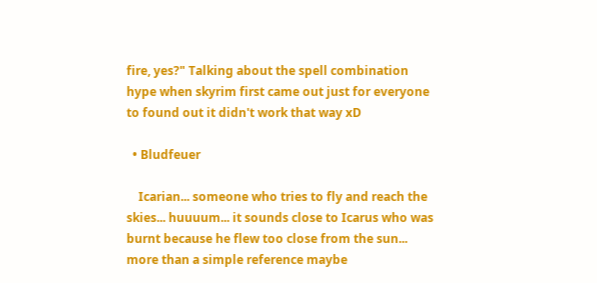fire, yes?" Talking about the spell combination hype when skyrim first came out just for everyone to found out it didn't work that way xD

  • Bludfeuer

    Icarian... someone who tries to fly and reach the skies... huuuum... it sounds close to Icarus who was burnt because he flew too close from the sun... more than a simple reference maybe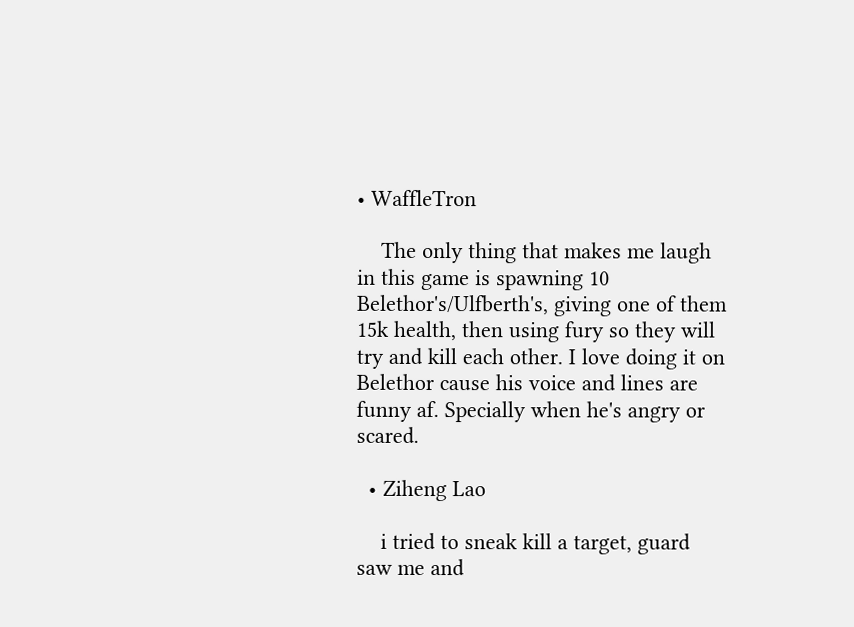• WaffleTron

    The only thing that makes me laugh in this game is spawning 10 Belethor's/Ulfberth's, giving one of them 15k health, then using fury so they will try and kill each other. I love doing it on Belethor cause his voice and lines are funny af. Specially when he's angry or scared.

  • Ziheng Lao

    i tried to sneak kill a target, guard saw me and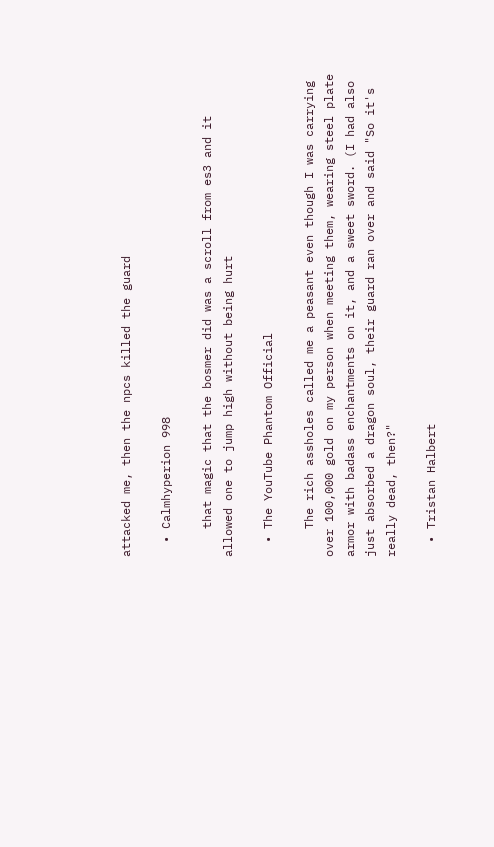attacked me, then the npcs killed the guard

  • Calmhyperion 998

    that magic that the bosmer did was a scroll from es3 and it allowed one to jump high without being hurt

  • The YouTube Phantom Official

    The rich assholes called me a peasant even though I was carrying over 100,000 gold on my person when meeting them, wearing steel plate armor with badass enchantments on it, and a sweet sword. (I had also just absorbed a dragon soul, their guard ran over and said "So it's really dead, then?"

  • Tristan Halbert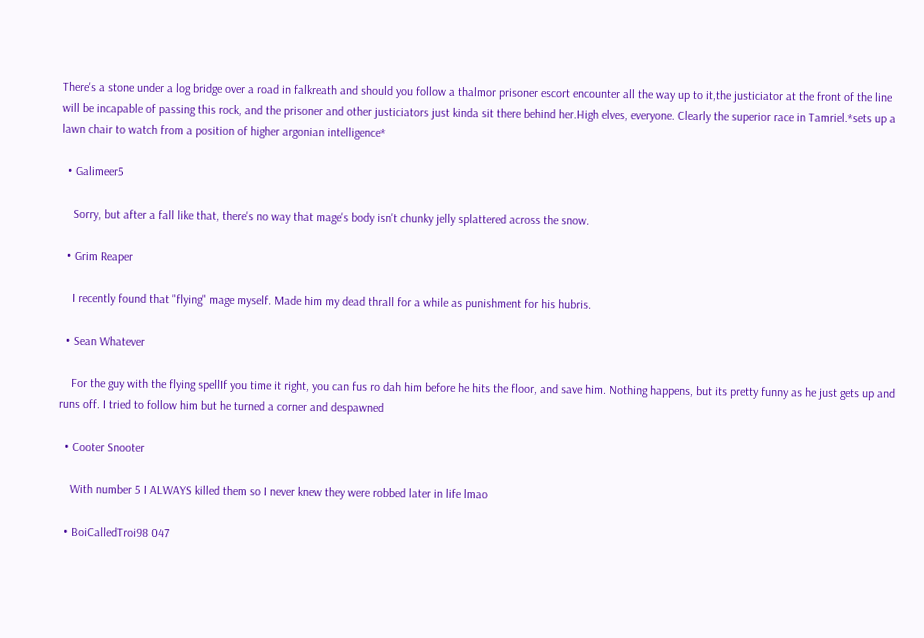There's a stone under a log bridge over a road in falkreath and should you follow a thalmor prisoner escort encounter all the way up to it,the justiciator at the front of the line will be incapable of passing this rock, and the prisoner and other justiciators just kinda sit there behind her.High elves, everyone. Clearly the superior race in Tamriel.*sets up a lawn chair to watch from a position of higher argonian intelligence*

  • Galimeer5

    Sorry, but after a fall like that, there's no way that mage's body isn't chunky jelly splattered across the snow.

  • Grim Reaper

    I recently found that "flying" mage myself. Made him my dead thrall for a while as punishment for his hubris.

  • Sean Whatever

    For the guy with the flying spellIf you time it right, you can fus ro dah him before he hits the floor, and save him. Nothing happens, but its pretty funny as he just gets up and runs off. I tried to follow him but he turned a corner and despawned

  • Cooter Snooter

    With number 5 I ALWAYS killed them so I never knew they were robbed later in life lmao

  • BoiCalledTroi98 047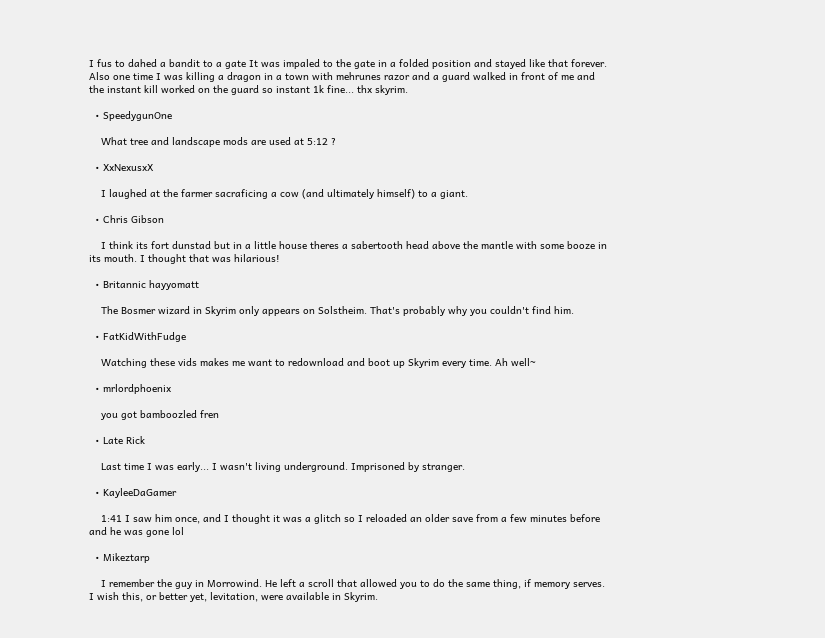I fus to dahed a bandit to a gate It was impaled to the gate in a folded position and stayed like that forever. Also one time I was killing a dragon in a town with mehrunes razor and a guard walked in front of me and the instant kill worked on the guard so instant 1k fine... thx skyrim.

  • SpeedygunOne

    What tree and landscape mods are used at 5:12 ?

  • XxNexusxX

    I laughed at the farmer sacraficing a cow (and ultimately himself) to a giant.

  • Chris Gibson

    I think its fort dunstad but in a little house theres a sabertooth head above the mantle with some booze in its mouth. I thought that was hilarious!

  • Britannic hayyomatt

    The Bosmer wizard in Skyrim only appears on Solstheim. That's probably why you couldn't find him.

  • FatKidWithFudge

    Watching these vids makes me want to redownload and boot up Skyrim every time. Ah well~

  • mrlordphoenix

    you got bamboozled fren

  • Late Rick

    Last time I was early... I wasn't living underground. Imprisoned by stranger.

  • KayleeDaGamer

    1:41 I saw him once, and I thought it was a glitch so I reloaded an older save from a few minutes before and he was gone lol

  • Mikeztarp

    I remember the guy in Morrowind. He left a scroll that allowed you to do the same thing, if memory serves. I wish this, or better yet, levitation, were available in Skyrim.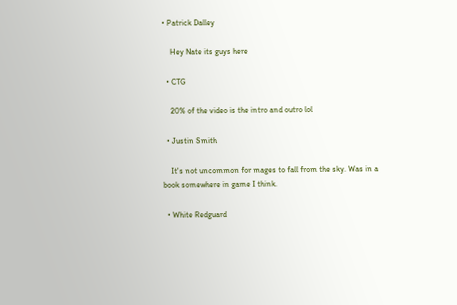• Patrick Dalley

    Hey Nate its guys here

  • CTG

    20% of the video is the intro and outro lol

  • Justin Smith

    It's not uncommon for mages to fall from the sky. Was in a book somewhere in game I think.

  • White Redguard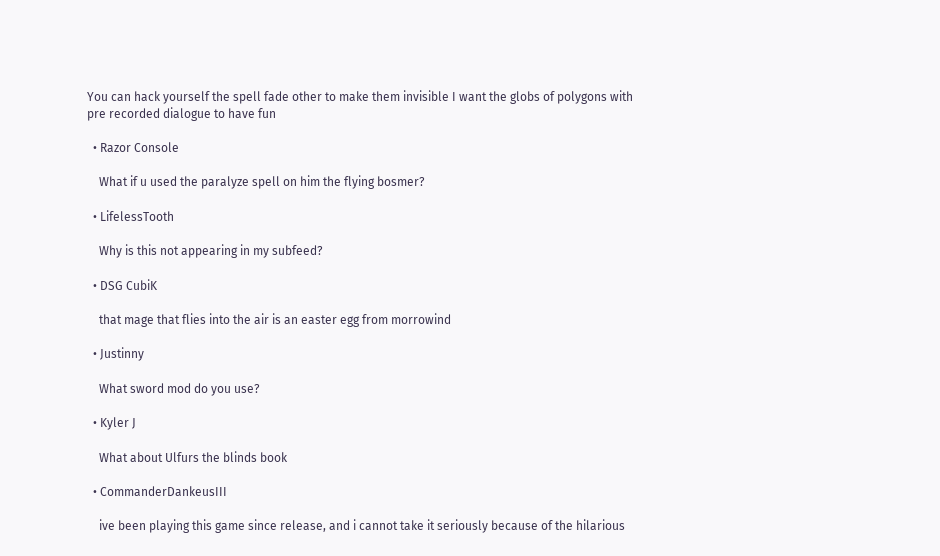You can hack yourself the spell fade other to make them invisible I want the globs of polygons with pre recorded dialogue to have fun

  • Razor Console

    What if u used the paralyze spell on him the flying bosmer?

  • LifelessTooth

    Why is this not appearing in my subfeed?

  • DSG CubiK

    that mage that flies into the air is an easter egg from morrowind

  • Justinny

    What sword mod do you use?

  • Kyler J

    What about Ulfurs the blinds book

  • CommanderDankeusIII

    ive been playing this game since release, and i cannot take it seriously because of the hilarious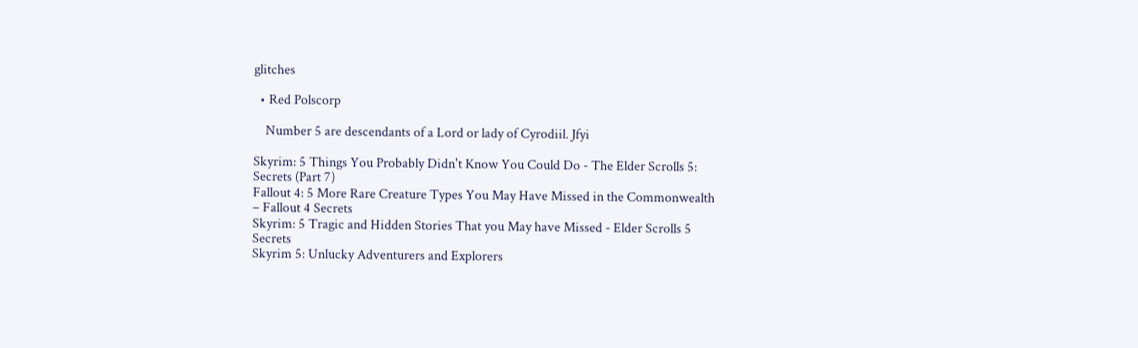glitches

  • Red Polscorp

    Number 5 are descendants of a Lord or lady of Cyrodiil. Jfyi

Skyrim: 5 Things You Probably Didn't Know You Could Do - The Elder Scrolls 5: Secrets (Part 7)
Fallout 4: 5 More Rare Creature Types You May Have Missed in the Commonwealth – Fallout 4 Secrets
Skyrim: 5 Tragic and Hidden Stories That you May have Missed - Elder Scrolls 5 Secrets
Skyrim 5: Unlucky Adventurers and Explorers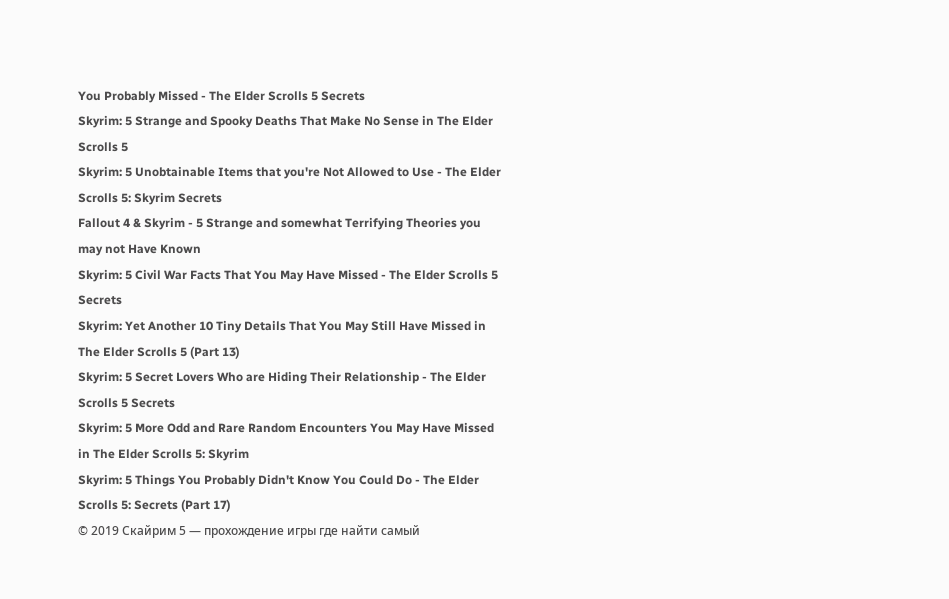You Probably Missed - The Elder Scrolls 5 Secrets
Skyrim: 5 Strange and Spooky Deaths That Make No Sense in The Elder Scrolls 5
Skyrim: 5 Unobtainable Items that you're Not Allowed to Use - The Elder Scrolls 5: Skyrim Secrets
Fallout 4 & Skyrim - 5 Strange and somewhat Terrifying Theories you may not Have Known
Skyrim: 5 Civil War Facts That You May Have Missed - The Elder Scrolls 5 Secrets
Skyrim: Yet Another 10 Tiny Details That You May Still Have Missed in The Elder Scrolls 5 (Part 13)
Skyrim: 5 Secret Lovers Who are Hiding Their Relationship - The Elder Scrolls 5 Secrets
Skyrim: 5 More Odd and Rare Random Encounters You May Have Missed in The Elder Scrolls 5: Skyrim
Skyrim: 5 Things You Probably Didn't Know You Could Do - The Elder Scrolls 5: Secrets (Part 17)
© 2019 Скайрим 5 — прохождение игры где найти самый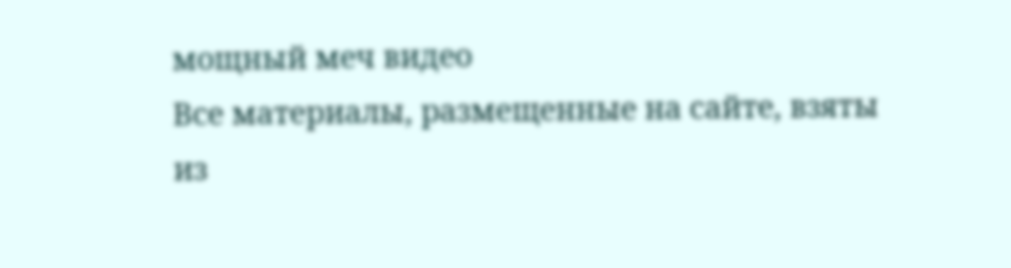мощный меч видео
Все материалы, размещенные на сайте, взяты из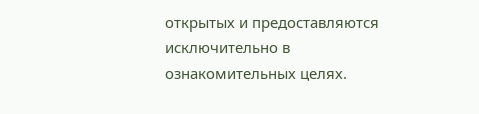открытых и предоставляются исключительно в ознакомительных целях.